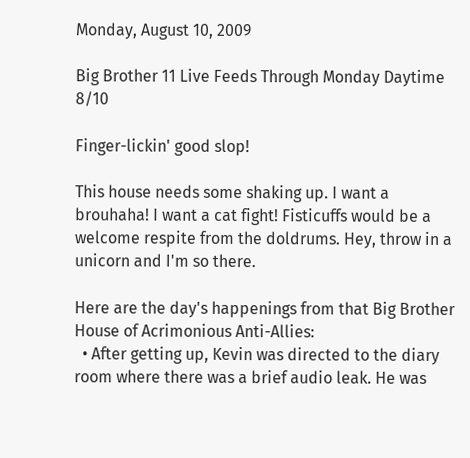Monday, August 10, 2009

Big Brother 11 Live Feeds Through Monday Daytime 8/10

Finger-lickin' good slop!

This house needs some shaking up. I want a brouhaha! I want a cat fight! Fisticuffs would be a welcome respite from the doldrums. Hey, throw in a unicorn and I'm so there.

Here are the day's happenings from that Big Brother House of Acrimonious Anti-Allies:
  • After getting up, Kevin was directed to the diary room where there was a brief audio leak. He was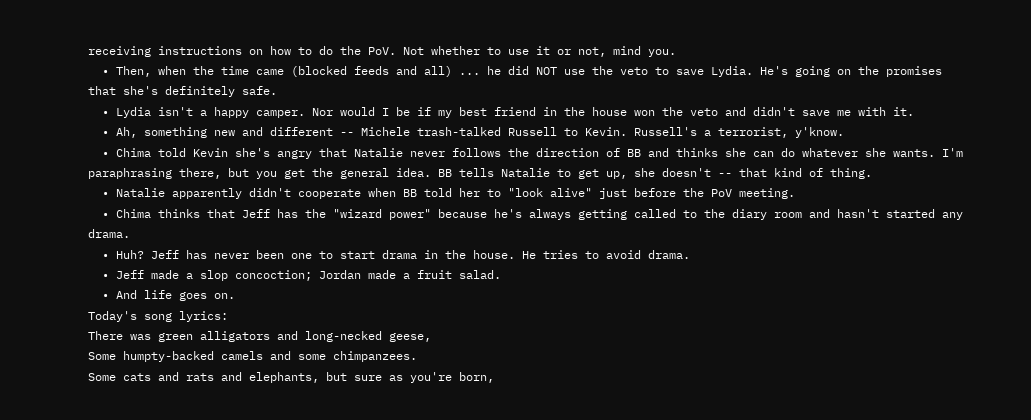receiving instructions on how to do the PoV. Not whether to use it or not, mind you.
  • Then, when the time came (blocked feeds and all) ... he did NOT use the veto to save Lydia. He's going on the promises that she's definitely safe.
  • Lydia isn't a happy camper. Nor would I be if my best friend in the house won the veto and didn't save me with it.
  • Ah, something new and different -- Michele trash-talked Russell to Kevin. Russell's a terrorist, y'know.
  • Chima told Kevin she's angry that Natalie never follows the direction of BB and thinks she can do whatever she wants. I'm paraphrasing there, but you get the general idea. BB tells Natalie to get up, she doesn't -- that kind of thing.
  • Natalie apparently didn't cooperate when BB told her to "look alive" just before the PoV meeting.
  • Chima thinks that Jeff has the "wizard power" because he's always getting called to the diary room and hasn't started any drama.
  • Huh? Jeff has never been one to start drama in the house. He tries to avoid drama.
  • Jeff made a slop concoction; Jordan made a fruit salad.
  • And life goes on.
Today's song lyrics:
There was green alligators and long-necked geese,
Some humpty-backed camels and some chimpanzees.
Some cats and rats and elephants, but sure as you're born,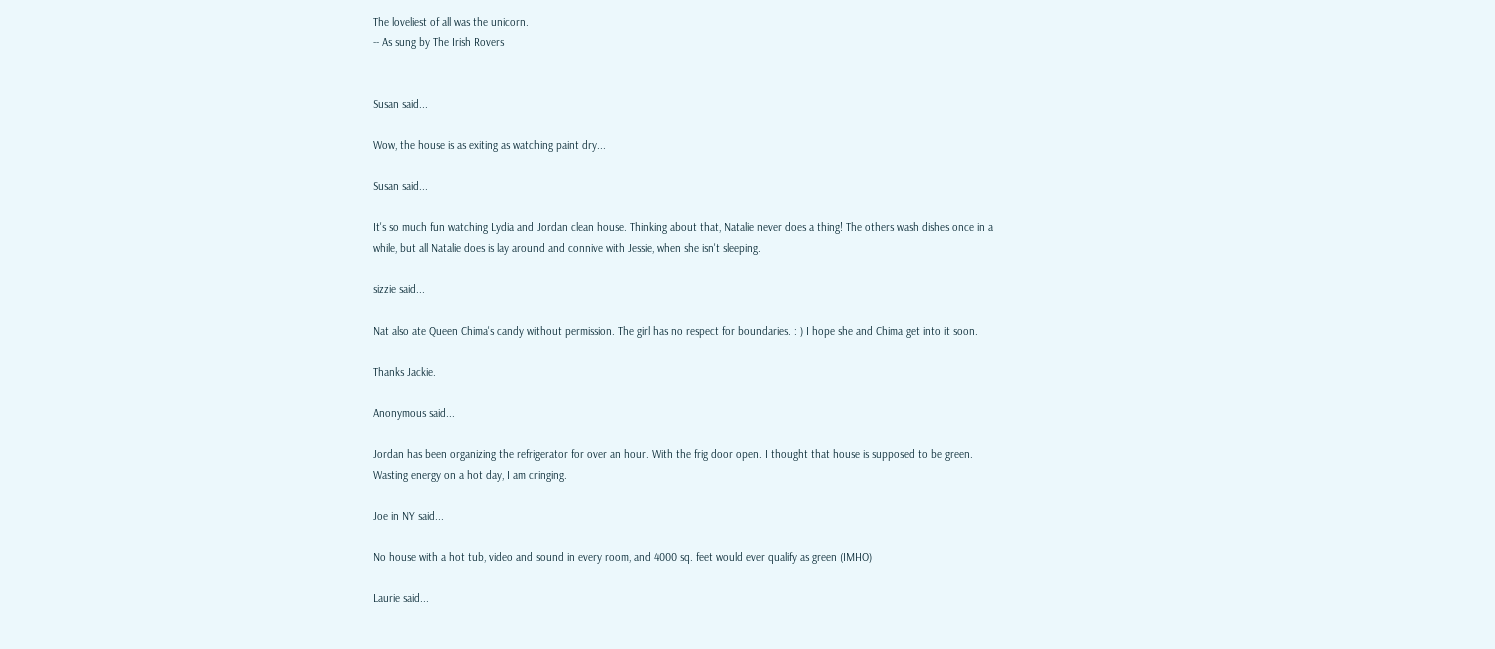The loveliest of all was the unicorn.
-- As sung by The Irish Rovers


Susan said...

Wow, the house is as exiting as watching paint dry...

Susan said...

It's so much fun watching Lydia and Jordan clean house. Thinking about that, Natalie never does a thing! The others wash dishes once in a while, but all Natalie does is lay around and connive with Jessie, when she isn't sleeping.

sizzie said...

Nat also ate Queen Chima's candy without permission. The girl has no respect for boundaries. : ) I hope she and Chima get into it soon.

Thanks Jackie.

Anonymous said...

Jordan has been organizing the refrigerator for over an hour. With the frig door open. I thought that house is supposed to be green. Wasting energy on a hot day, I am cringing.

Joe in NY said...

No house with a hot tub, video and sound in every room, and 4000 sq. feet would ever qualify as green (IMHO)

Laurie said...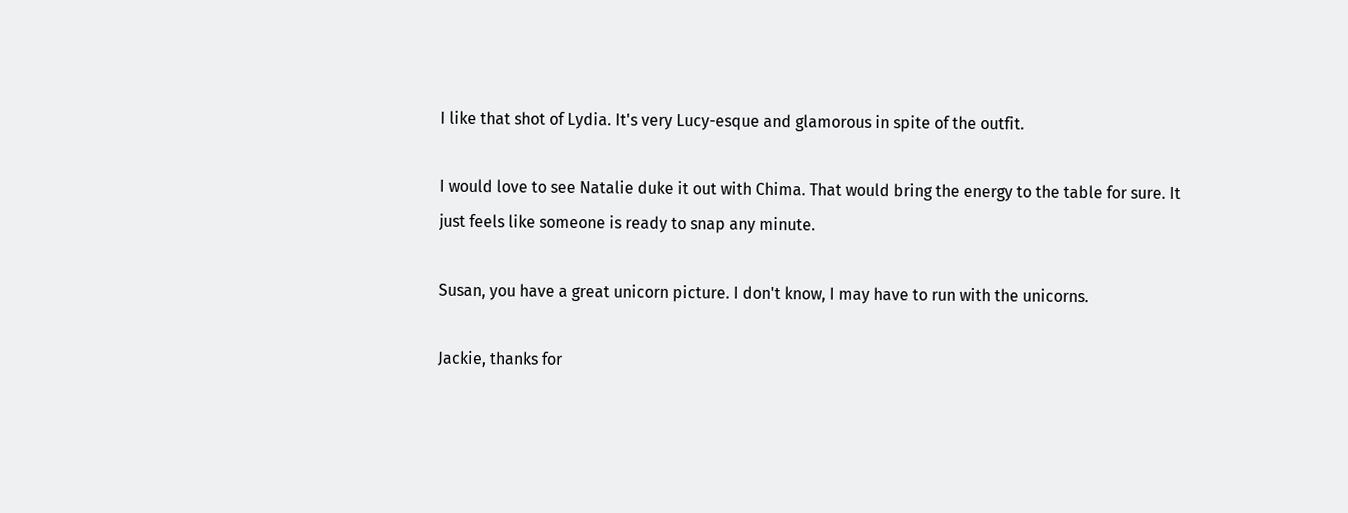I like that shot of Lydia. It's very Lucy-esque and glamorous in spite of the outfit.

I would love to see Natalie duke it out with Chima. That would bring the energy to the table for sure. It just feels like someone is ready to snap any minute.

Susan, you have a great unicorn picture. I don't know, I may have to run with the unicorns.

Jackie, thanks for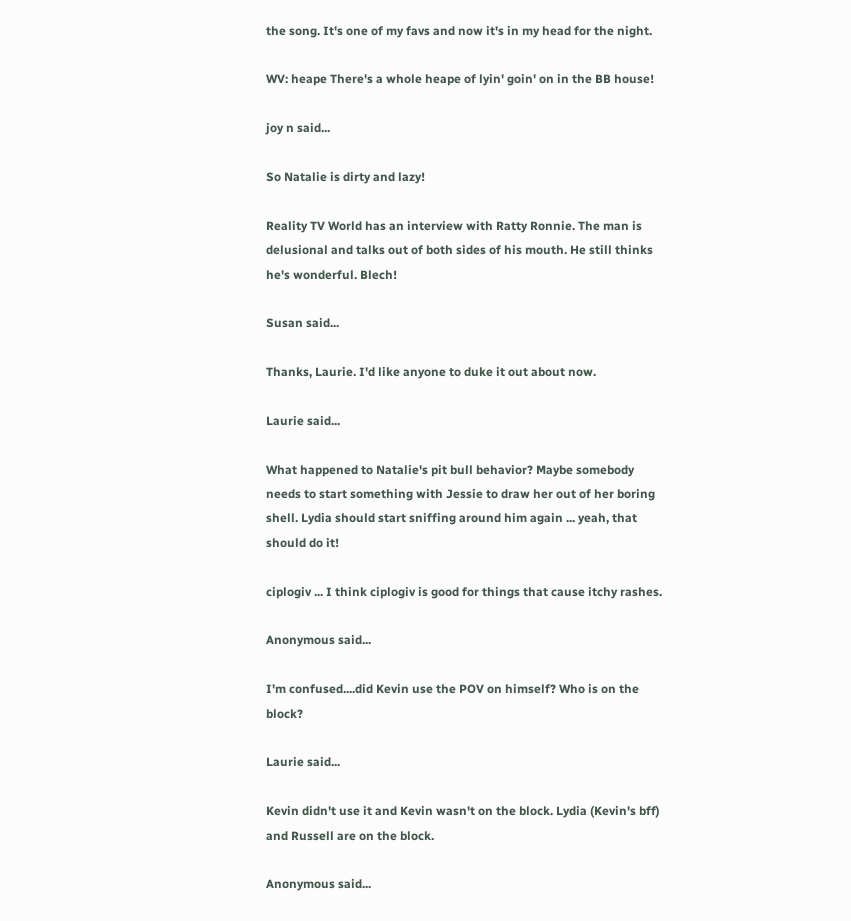the song. It's one of my favs and now it's in my head for the night.

WV: heape There's a whole heape of lyin' goin' on in the BB house!

joy n said...

So Natalie is dirty and lazy!

Reality TV World has an interview with Ratty Ronnie. The man is delusional and talks out of both sides of his mouth. He still thinks he's wonderful. Blech!

Susan said...

Thanks, Laurie. I'd like anyone to duke it out about now.

Laurie said...

What happened to Natalie's pit bull behavior? Maybe somebody needs to start something with Jessie to draw her out of her boring shell. Lydia should start sniffing around him again ... yeah, that should do it!

ciplogiv ... I think ciplogiv is good for things that cause itchy rashes.

Anonymous said...

I'm confused....did Kevin use the POV on himself? Who is on the block?

Laurie said...

Kevin didn't use it and Kevin wasn't on the block. Lydia (Kevin's bff) and Russell are on the block.

Anonymous said...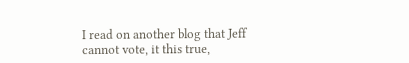I read on another blog that Jeff cannot vote, it this true,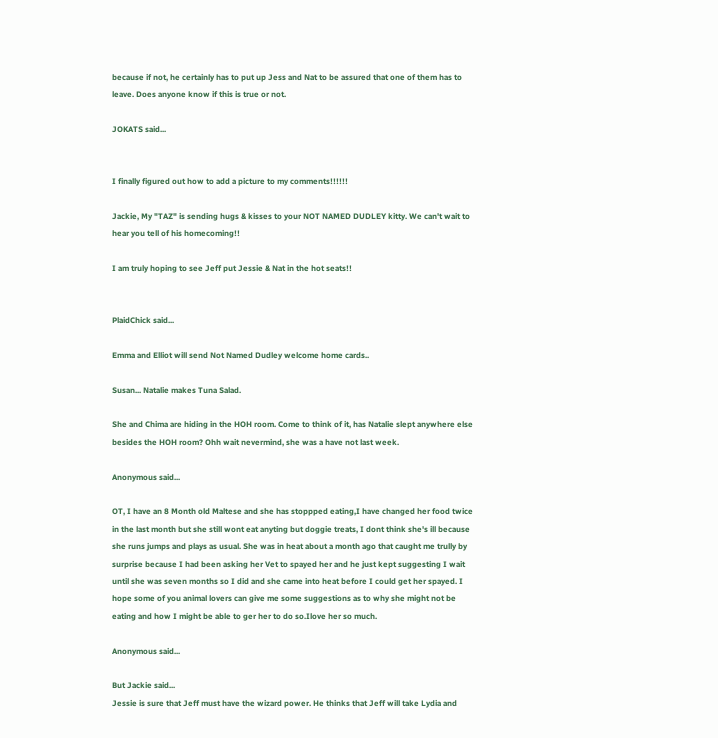because if not, he certainly has to put up Jess and Nat to be assured that one of them has to leave. Does anyone know if this is true or not.

JOKATS said...


I finally figured out how to add a picture to my comments!!!!!!

Jackie, My "TAZ" is sending hugs & kisses to your NOT NAMED DUDLEY kitty. We can't wait to hear you tell of his homecoming!!

I am truly hoping to see Jeff put Jessie & Nat in the hot seats!!


PlaidChick said...

Emma and Elliot will send Not Named Dudley welcome home cards..

Susan... Natalie makes Tuna Salad.

She and Chima are hiding in the HOH room. Come to think of it, has Natalie slept anywhere else besides the HOH room? Ohh wait nevermind, she was a have not last week.

Anonymous said...

OT, I have an 8 Month old Maltese and she has stoppped eating,I have changed her food twice in the last month but she still wont eat anyting but doggie treats, I dont think she's ill because she runs jumps and plays as usual. She was in heat about a month ago that caught me trully by surprise because I had been asking her Vet to spayed her and he just kept suggesting I wait until she was seven months so I did and she came into heat before I could get her spayed. I hope some of you animal lovers can give me some suggestions as to why she might not be eating and how I might be able to ger her to do so.Ilove her so much.

Anonymous said...

But Jackie said...
Jessie is sure that Jeff must have the wizard power. He thinks that Jeff will take Lydia and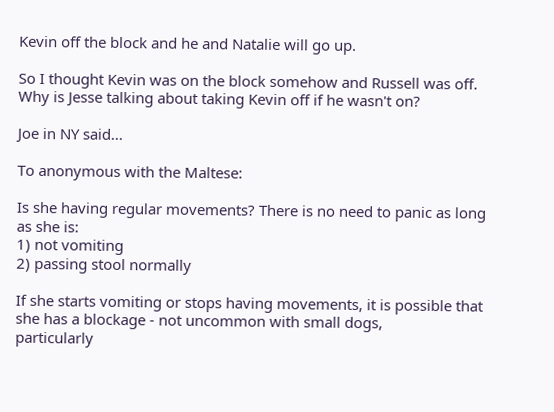Kevin off the block and he and Natalie will go up.

So I thought Kevin was on the block somehow and Russell was off. Why is Jesse talking about taking Kevin off if he wasn't on?

Joe in NY said...

To anonymous with the Maltese:

Is she having regular movements? There is no need to panic as long as she is:
1) not vomiting
2) passing stool normally

If she starts vomiting or stops having movements, it is possible that she has a blockage - not uncommon with small dogs,
particularly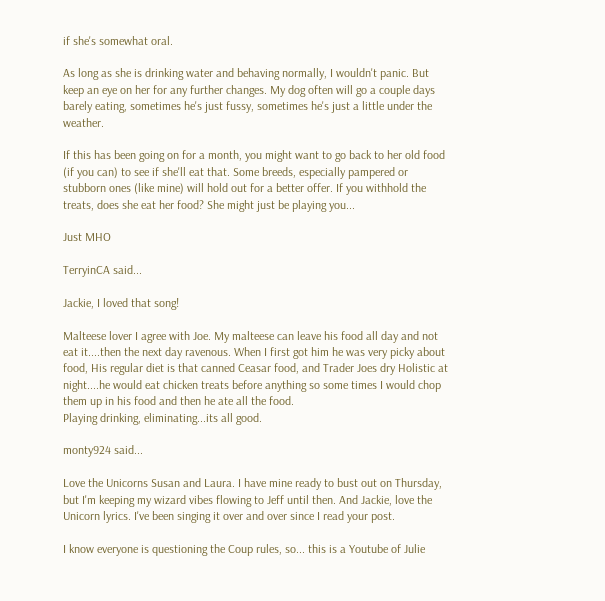if she's somewhat oral.

As long as she is drinking water and behaving normally, I wouldn't panic. But keep an eye on her for any further changes. My dog often will go a couple days barely eating, sometimes he's just fussy, sometimes he's just a little under the weather.

If this has been going on for a month, you might want to go back to her old food (if you can) to see if she'll eat that. Some breeds, especially pampered or stubborn ones (like mine) will hold out for a better offer. If you withhold the treats, does she eat her food? She might just be playing you...

Just MHO

TerryinCA said...

Jackie, I loved that song!

Malteese lover I agree with Joe. My malteese can leave his food all day and not eat it....then the next day ravenous. When I first got him he was very picky about food, His regular diet is that canned Ceasar food, and Trader Joes dry Holistic at night....he would eat chicken treats before anything so some times I would chop them up in his food and then he ate all the food.
Playing drinking, eliminating...its all good.

monty924 said...

Love the Unicorns Susan and Laura. I have mine ready to bust out on Thursday, but I'm keeping my wizard vibes flowing to Jeff until then. And Jackie, love the Unicorn lyrics. I've been singing it over and over since I read your post.

I know everyone is questioning the Coup rules, so... this is a Youtube of Julie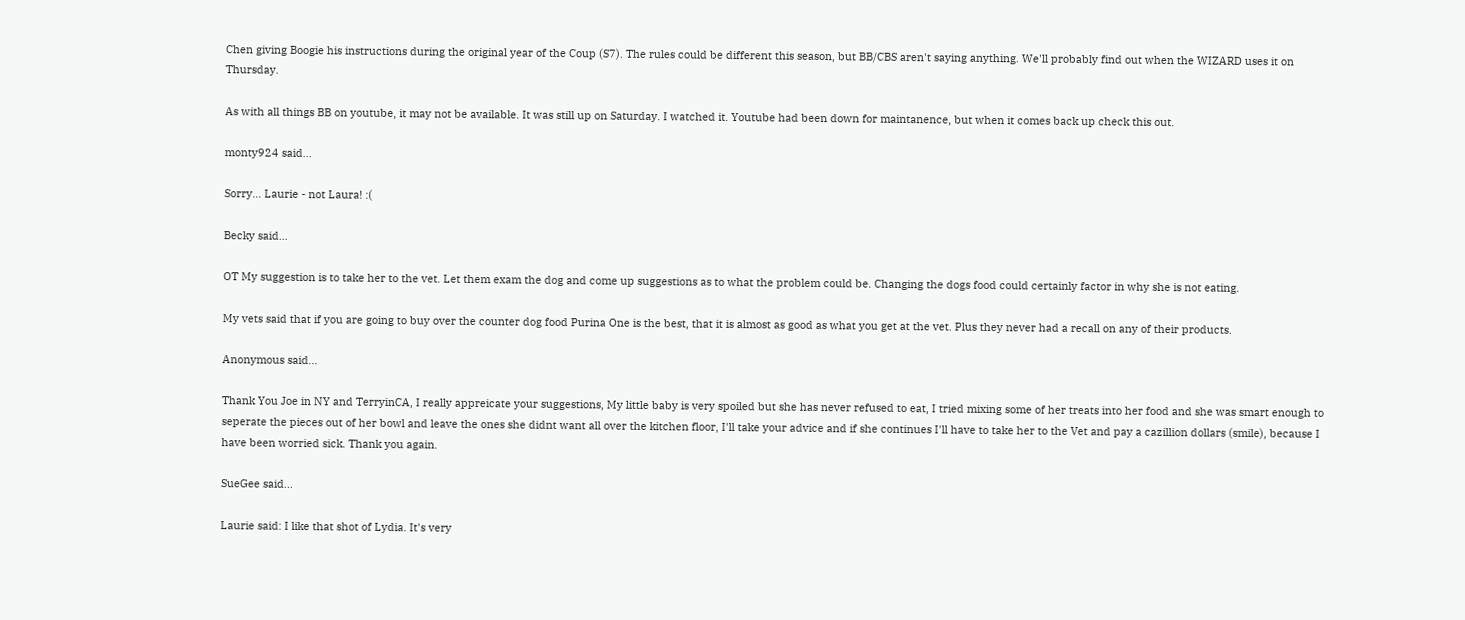Chen giving Boogie his instructions during the original year of the Coup (S7). The rules could be different this season, but BB/CBS aren't saying anything. We'll probably find out when the WIZARD uses it on Thursday.

As with all things BB on youtube, it may not be available. It was still up on Saturday. I watched it. Youtube had been down for maintanence, but when it comes back up check this out.

monty924 said...

Sorry... Laurie - not Laura! :(

Becky said...

OT My suggestion is to take her to the vet. Let them exam the dog and come up suggestions as to what the problem could be. Changing the dogs food could certainly factor in why she is not eating.

My vets said that if you are going to buy over the counter dog food Purina One is the best, that it is almost as good as what you get at the vet. Plus they never had a recall on any of their products.

Anonymous said...

Thank You Joe in NY and TerryinCA, I really appreicate your suggestions, My little baby is very spoiled but she has never refused to eat, I tried mixing some of her treats into her food and she was smart enough to seperate the pieces out of her bowl and leave the ones she didnt want all over the kitchen floor, I'll take your advice and if she continues I'll have to take her to the Vet and pay a cazillion dollars (smile), because I have been worried sick. Thank you again.

SueGee said...

Laurie said: I like that shot of Lydia. It's very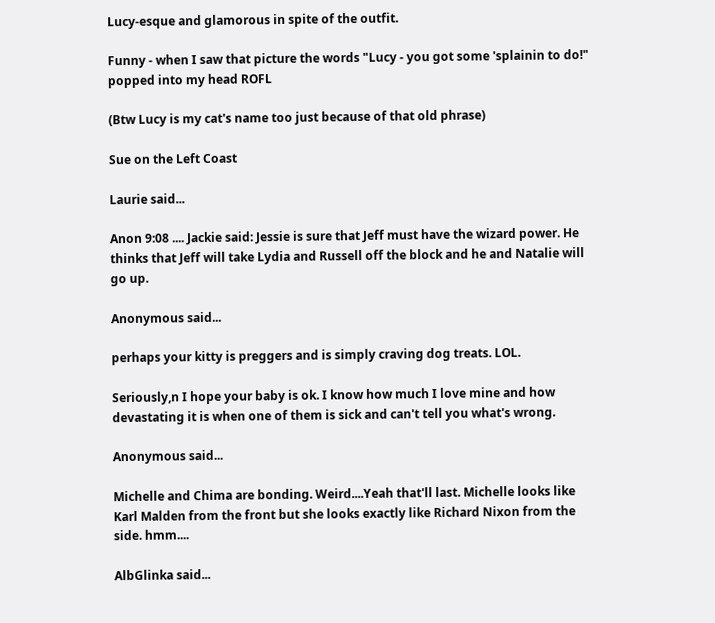Lucy-esque and glamorous in spite of the outfit.

Funny - when I saw that picture the words "Lucy - you got some 'splainin to do!" popped into my head ROFL

(Btw Lucy is my cat's name too just because of that old phrase)

Sue on the Left Coast

Laurie said...

Anon 9:08 .... Jackie said: Jessie is sure that Jeff must have the wizard power. He thinks that Jeff will take Lydia and Russell off the block and he and Natalie will go up.

Anonymous said...

perhaps your kitty is preggers and is simply craving dog treats. LOL.

Seriously,n I hope your baby is ok. I know how much I love mine and how devastating it is when one of them is sick and can't tell you what's wrong.

Anonymous said...

Michelle and Chima are bonding. Weird....Yeah that'll last. Michelle looks like Karl Malden from the front but she looks exactly like Richard Nixon from the side. hmm....

AlbGlinka said...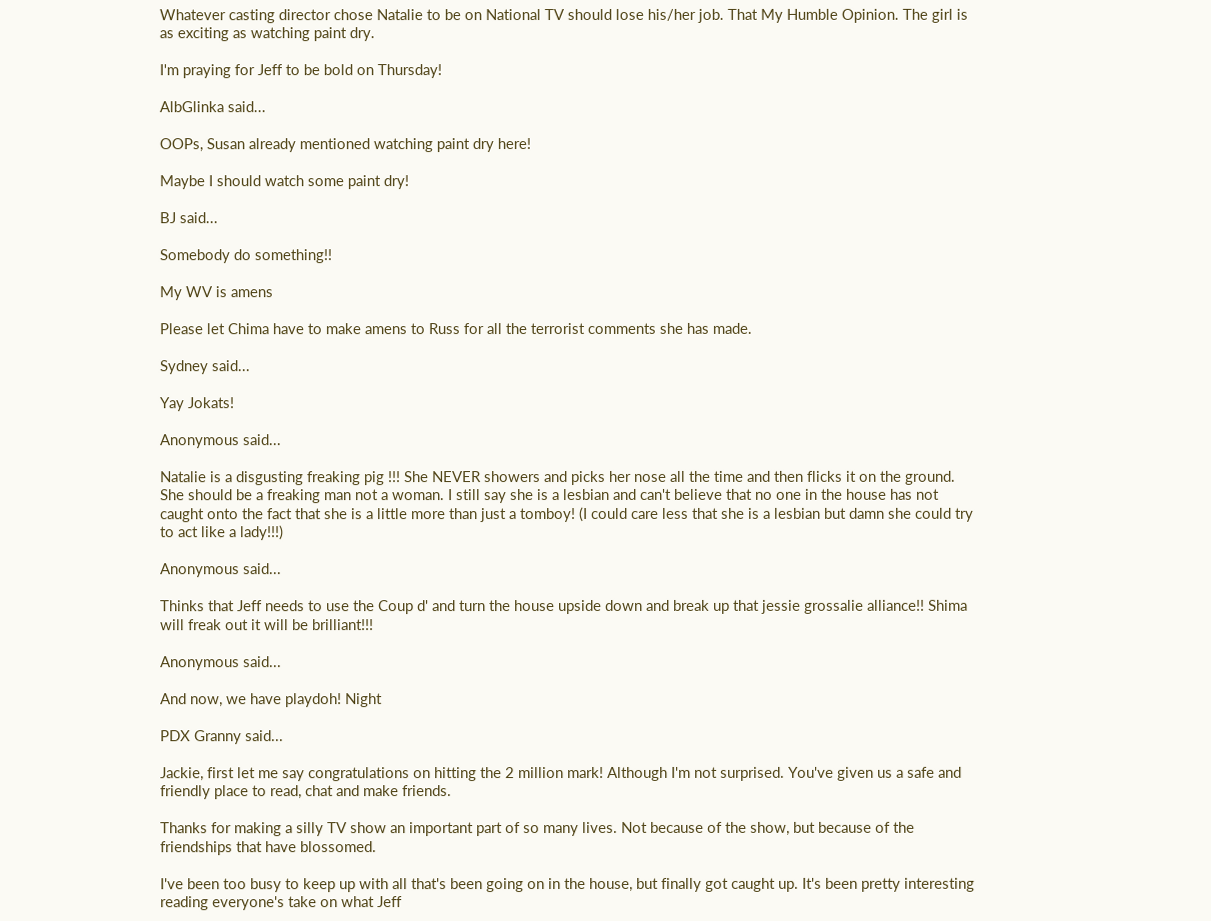Whatever casting director chose Natalie to be on National TV should lose his/her job. That My Humble Opinion. The girl is as exciting as watching paint dry.

I'm praying for Jeff to be bold on Thursday!

AlbGlinka said...

OOPs, Susan already mentioned watching paint dry here!

Maybe I should watch some paint dry!

BJ said...

Somebody do something!!

My WV is amens

Please let Chima have to make amens to Russ for all the terrorist comments she has made.

Sydney said...

Yay Jokats!

Anonymous said...

Natalie is a disgusting freaking pig !!! She NEVER showers and picks her nose all the time and then flicks it on the ground. She should be a freaking man not a woman. I still say she is a lesbian and can't believe that no one in the house has not caught onto the fact that she is a little more than just a tomboy! (I could care less that she is a lesbian but damn she could try to act like a lady!!!)

Anonymous said...

Thinks that Jeff needs to use the Coup d' and turn the house upside down and break up that jessie grossalie alliance!! Shima will freak out it will be brilliant!!!

Anonymous said...

And now, we have playdoh! Night

PDX Granny said...

Jackie, first let me say congratulations on hitting the 2 million mark! Although I'm not surprised. You've given us a safe and friendly place to read, chat and make friends.

Thanks for making a silly TV show an important part of so many lives. Not because of the show, but because of the friendships that have blossomed.

I've been too busy to keep up with all that's been going on in the house, but finally got caught up. It's been pretty interesting reading everyone's take on what Jeff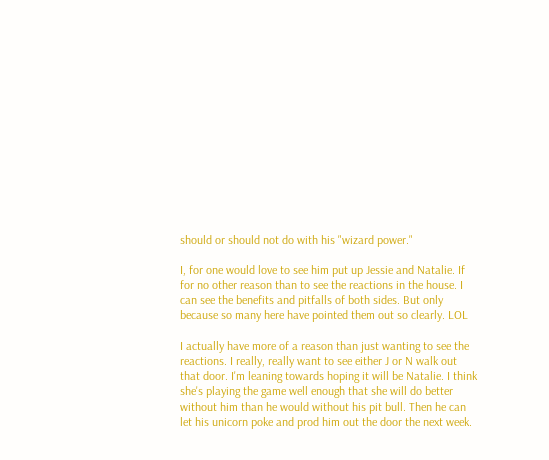should or should not do with his "wizard power."

I, for one would love to see him put up Jessie and Natalie. If for no other reason than to see the reactions in the house. I can see the benefits and pitfalls of both sides. But only because so many here have pointed them out so clearly. LOL

I actually have more of a reason than just wanting to see the reactions. I really, really want to see either J or N walk out that door. I'm leaning towards hoping it will be Natalie. I think she's playing the game well enough that she will do better without him than he would without his pit bull. Then he can let his unicorn poke and prod him out the door the next week.